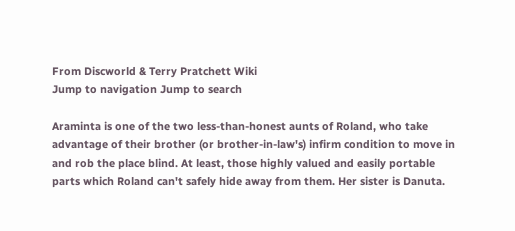From Discworld & Terry Pratchett Wiki
Jump to navigation Jump to search

Araminta is one of the two less-than-honest aunts of Roland, who take advantage of their brother (or brother-in-law's) infirm condition to move in and rob the place blind. At least, those highly valued and easily portable parts which Roland can't safely hide away from them. Her sister is Danuta.